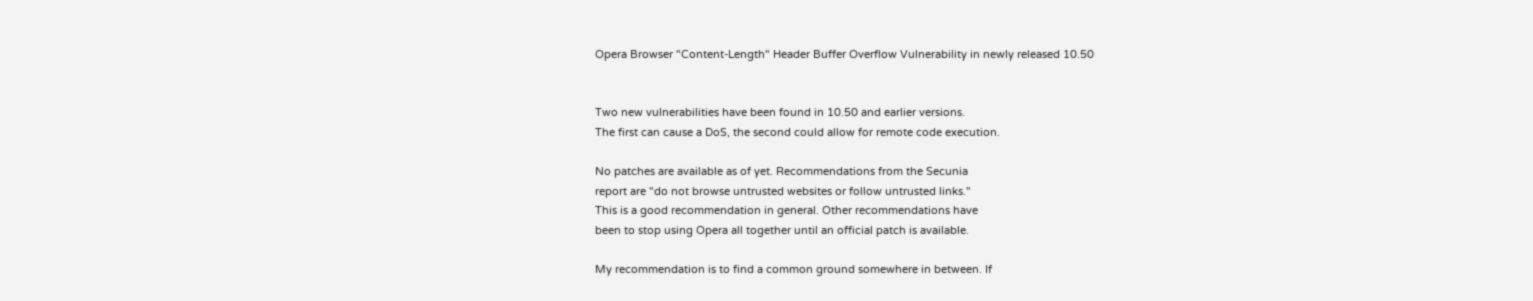Opera Browser "Content-Length" Header Buffer Overflow Vulnerability in newly released 10.50


Two new vulnerabilities have been found in 10.50 and earlier versions.
The first can cause a DoS, the second could allow for remote code execution.

No patches are available as of yet. Recommendations from the Secunia
report are "do not browse untrusted websites or follow untrusted links."
This is a good recommendation in general. Other recommendations have
been to stop using Opera all together until an official patch is available.

My recommendation is to find a common ground somewhere in between. If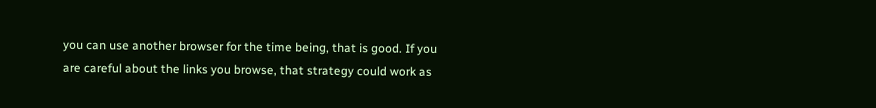you can use another browser for the time being, that is good. If you
are careful about the links you browse, that strategy could work as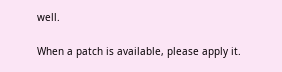well.

When a patch is available, please apply it.